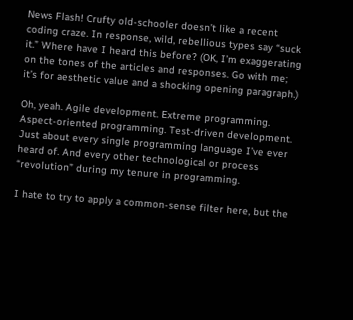News Flash! Crufty old-schooler doesn’t like a recent coding craze. In response, wild, rebellious types say “suck it.” Where have I heard this before? (OK, I’m exaggerating on the tones of the articles and responses. Go with me; it’s for aesthetic value and a shocking opening paragraph.)

Oh, yeah. Agile development. Extreme programming. Aspect-oriented programming. Test-driven development. Just about every single programming language I’ve ever heard of. And every other technological or process “revolution” during my tenure in programming.

I hate to try to apply a common-sense filter here, but the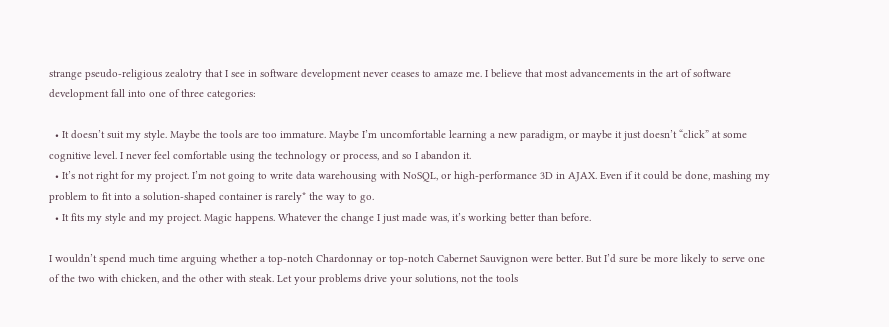strange pseudo-religious zealotry that I see in software development never ceases to amaze me. I believe that most advancements in the art of software development fall into one of three categories:

  • It doesn’t suit my style. Maybe the tools are too immature. Maybe I’m uncomfortable learning a new paradigm, or maybe it just doesn’t “click” at some cognitive level. I never feel comfortable using the technology or process, and so I abandon it.
  • It’s not right for my project. I’m not going to write data warehousing with NoSQL, or high-performance 3D in AJAX. Even if it could be done, mashing my problem to fit into a solution-shaped container is rarely* the way to go.
  • It fits my style and my project. Magic happens. Whatever the change I just made was, it’s working better than before.

I wouldn’t spend much time arguing whether a top-notch Chardonnay or top-notch Cabernet Sauvignon were better. But I’d sure be more likely to serve one of the two with chicken, and the other with steak. Let your problems drive your solutions, not the tools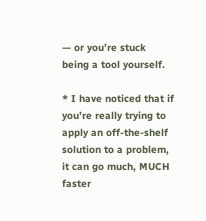— or you’re stuck being a tool yourself.

* I have noticed that if you’re really trying to apply an off-the-shelf solution to a problem, it can go much, MUCH faster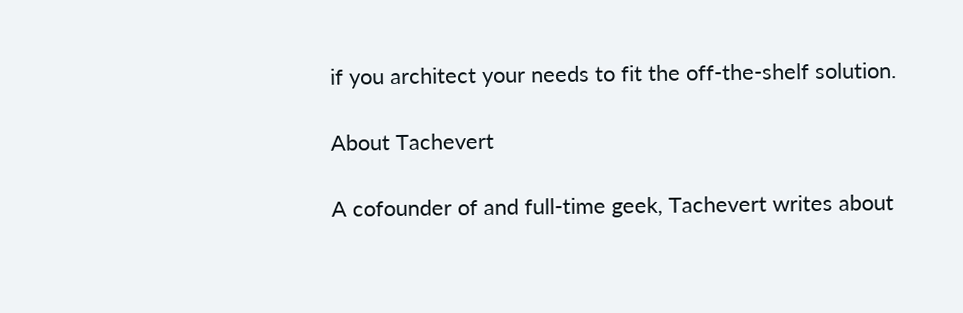if you architect your needs to fit the off-the-shelf solution.

About Tachevert

A cofounder of and full-time geek, Tachevert writes about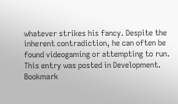whatever strikes his fancy. Despite the inherent contradiction, he can often be found videogaming or attempting to run.
This entry was posted in Development. Bookmark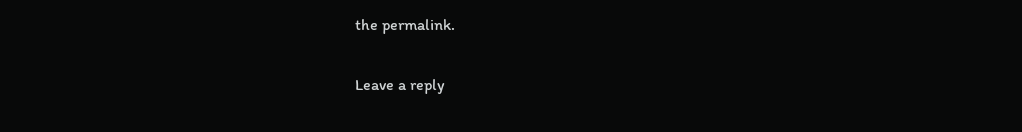the permalink.

Leave a reply